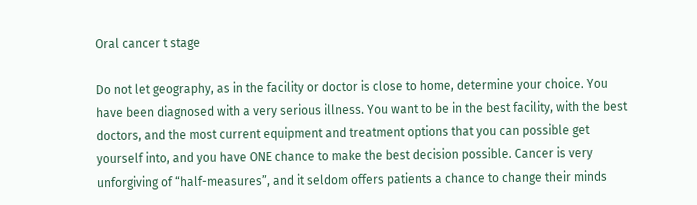Oral cancer t stage

Do not let geography, as in the facility or doctor is close to home, determine your choice. You have been diagnosed with a very serious illness. You want to be in the best facility, with the best doctors, and the most current equipment and treatment options that you can possible get yourself into, and you have ONE chance to make the best decision possible. Cancer is very unforgiving of “half-measures”, and it seldom offers patients a chance to change their minds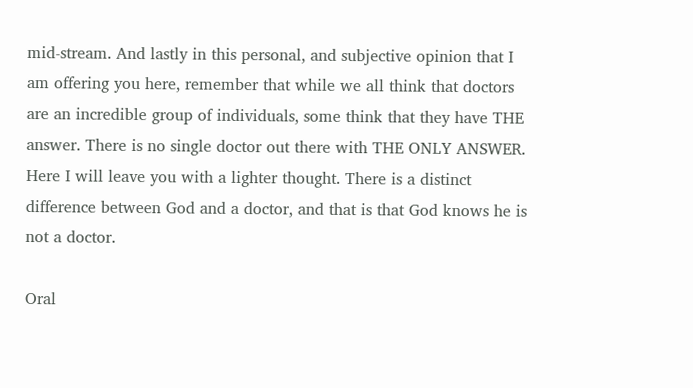mid-stream. And lastly in this personal, and subjective opinion that I am offering you here, remember that while we all think that doctors are an incredible group of individuals, some think that they have THE answer. There is no single doctor out there with THE ONLY ANSWER. Here I will leave you with a lighter thought. There is a distinct difference between God and a doctor, and that is that God knows he is not a doctor.

Oral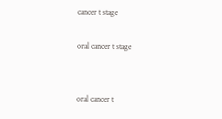cancer t stage

oral cancer t stage


oral cancer t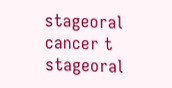stageoral cancer t stageoral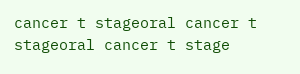cancer t stageoral cancer t stageoral cancer t stage